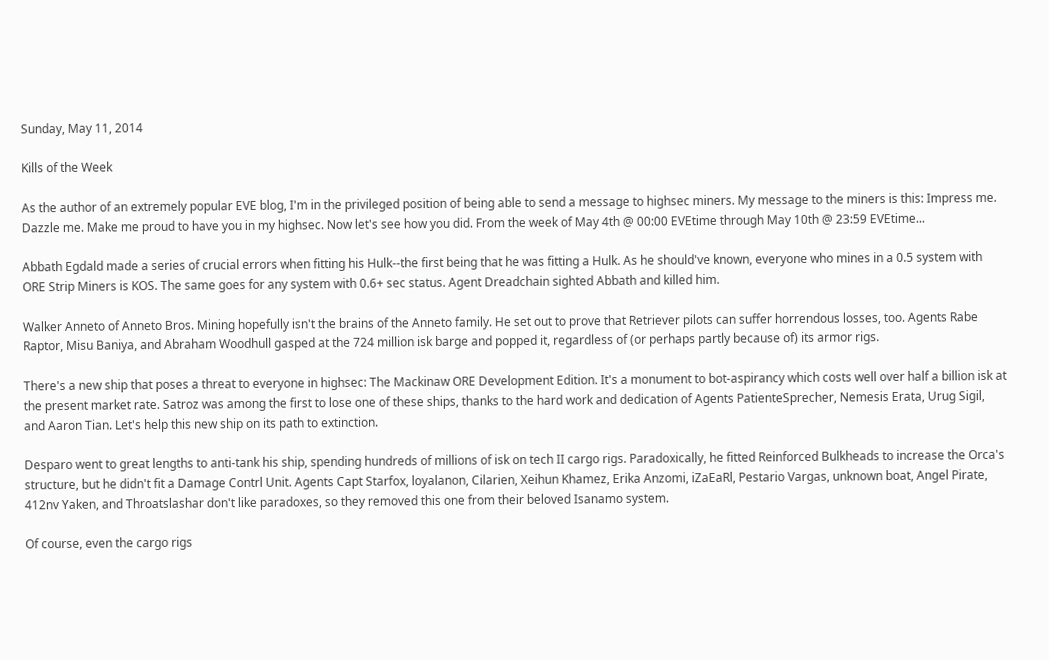Sunday, May 11, 2014

Kills of the Week

As the author of an extremely popular EVE blog, I'm in the privileged position of being able to send a message to highsec miners. My message to the miners is this: Impress me. Dazzle me. Make me proud to have you in my highsec. Now let's see how you did. From the week of May 4th @ 00:00 EVEtime through May 10th @ 23:59 EVEtime...

Abbath Egdald made a series of crucial errors when fitting his Hulk--the first being that he was fitting a Hulk. As he should've known, everyone who mines in a 0.5 system with ORE Strip Miners is KOS. The same goes for any system with 0.6+ sec status. Agent Dreadchain sighted Abbath and killed him.

Walker Anneto of Anneto Bros. Mining hopefully isn't the brains of the Anneto family. He set out to prove that Retriever pilots can suffer horrendous losses, too. Agents Rabe Raptor, Misu Baniya, and Abraham Woodhull gasped at the 724 million isk barge and popped it, regardless of (or perhaps partly because of) its armor rigs.

There's a new ship that poses a threat to everyone in highsec: The Mackinaw ORE Development Edition. It's a monument to bot-aspirancy which costs well over half a billion isk at the present market rate. Satroz was among the first to lose one of these ships, thanks to the hard work and dedication of Agents PatienteSprecher, Nemesis Erata, Urug Sigil, and Aaron Tian. Let's help this new ship on its path to extinction.

Desparo went to great lengths to anti-tank his ship, spending hundreds of millions of isk on tech II cargo rigs. Paradoxically, he fitted Reinforced Bulkheads to increase the Orca's structure, but he didn't fit a Damage Contrl Unit. Agents Capt Starfox, loyalanon, Cilarien, Xeihun Khamez, Erika Anzomi, iZaEaRl, Pestario Vargas, unknown boat, Angel Pirate, 412nv Yaken, and Throatslashar don't like paradoxes, so they removed this one from their beloved Isanamo system.

Of course, even the cargo rigs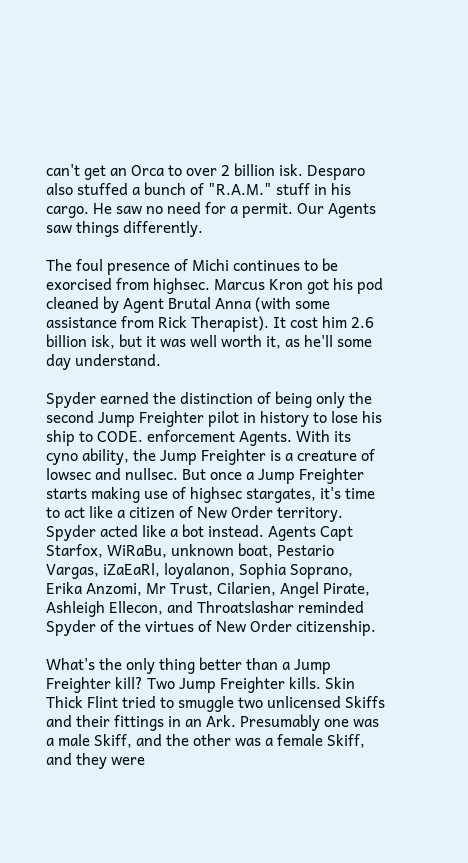can't get an Orca to over 2 billion isk. Desparo also stuffed a bunch of "R.A.M." stuff in his cargo. He saw no need for a permit. Our Agents saw things differently.

The foul presence of Michi continues to be exorcised from highsec. Marcus Kron got his pod cleaned by Agent Brutal Anna (with some assistance from Rick Therapist). It cost him 2.6 billion isk, but it was well worth it, as he'll some day understand.

Spyder earned the distinction of being only the second Jump Freighter pilot in history to lose his ship to CODE. enforcement Agents. With its cyno ability, the Jump Freighter is a creature of lowsec and nullsec. But once a Jump Freighter starts making use of highsec stargates, it's time to act like a citizen of New Order territory. Spyder acted like a bot instead. Agents Capt Starfox, WiRaBu, unknown boat, Pestario Vargas, iZaEaRl, loyalanon, Sophia Soprano, Erika Anzomi, Mr Trust, Cilarien, Angel Pirate, Ashleigh Ellecon, and Throatslashar reminded Spyder of the virtues of New Order citizenship.

What's the only thing better than a Jump Freighter kill? Two Jump Freighter kills. Skin Thick Flint tried to smuggle two unlicensed Skiffs and their fittings in an Ark. Presumably one was a male Skiff, and the other was a female Skiff, and they were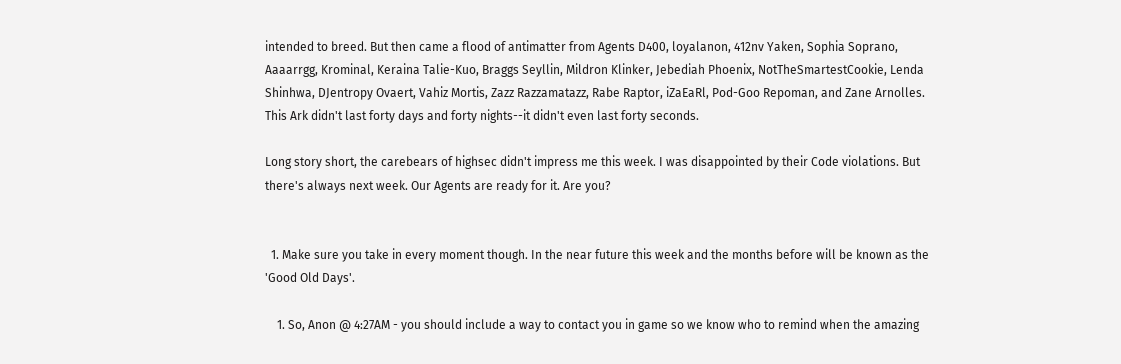intended to breed. But then came a flood of antimatter from Agents D400, loyalanon, 412nv Yaken, Sophia Soprano, Aaaarrgg, Krominal, Keraina Talie-Kuo, Braggs Seyllin, Mildron Klinker, Jebediah Phoenix, NotTheSmartestCookie, Lenda Shinhwa, DJentropy Ovaert, Vahiz Mortis, Zazz Razzamatazz, Rabe Raptor, iZaEaRl, Pod-Goo Repoman, and Zane Arnolles. This Ark didn't last forty days and forty nights--it didn't even last forty seconds.

Long story short, the carebears of highsec didn't impress me this week. I was disappointed by their Code violations. But there's always next week. Our Agents are ready for it. Are you?


  1. Make sure you take in every moment though. In the near future this week and the months before will be known as the 'Good Old Days'.

    1. So, Anon @ 4:27AM - you should include a way to contact you in game so we know who to remind when the amazing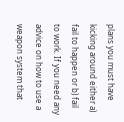plans you must have kicking around either a) fail to happen or b) fail to work. If you need any advice on how to use a weapon system that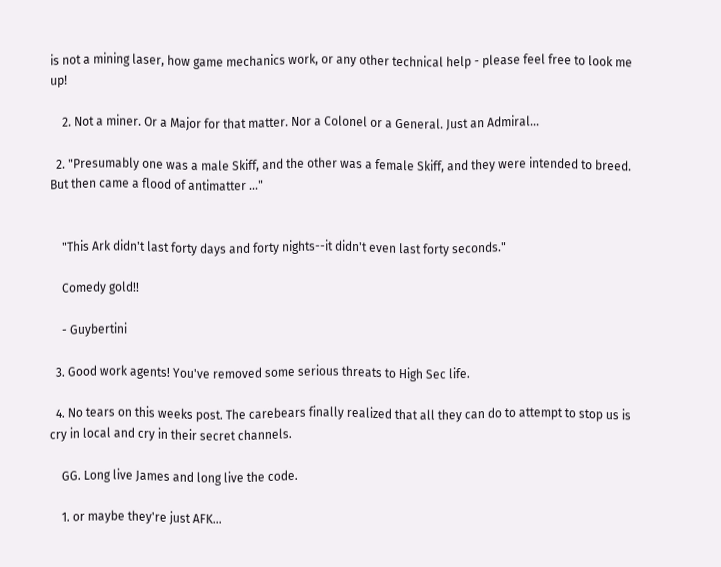is not a mining laser, how game mechanics work, or any other technical help - please feel free to look me up!

    2. Not a miner. Or a Major for that matter. Nor a Colonel or a General. Just an Admiral...

  2. "Presumably one was a male Skiff, and the other was a female Skiff, and they were intended to breed. But then came a flood of antimatter ..."


    "This Ark didn't last forty days and forty nights--it didn't even last forty seconds."

    Comedy gold!!

    - Guybertini

  3. Good work agents! You've removed some serious threats to High Sec life.

  4. No tears on this weeks post. The carebears finally realized that all they can do to attempt to stop us is cry in local and cry in their secret channels.

    GG. Long live James and long live the code.

    1. or maybe they're just AFK...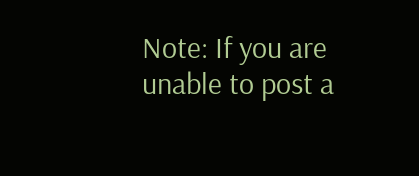Note: If you are unable to post a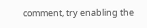comment, try enabling the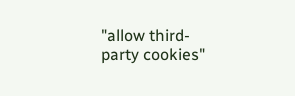"allow third-party cookies"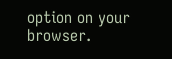option on your browser.